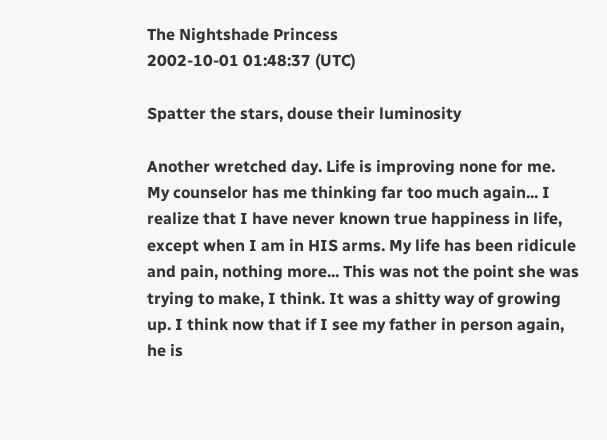The Nightshade Princess
2002-10-01 01:48:37 (UTC)

Spatter the stars, douse their luminosity

Another wretched day. Life is improving none for me.
My counselor has me thinking far too much again... I
realize that I have never known true happiness in life,
except when I am in HIS arms. My life has been ridicule
and pain, nothing more... This was not the point she was
trying to make, I think. It was a shitty way of growing
up. I think now that if I see my father in person again,
he is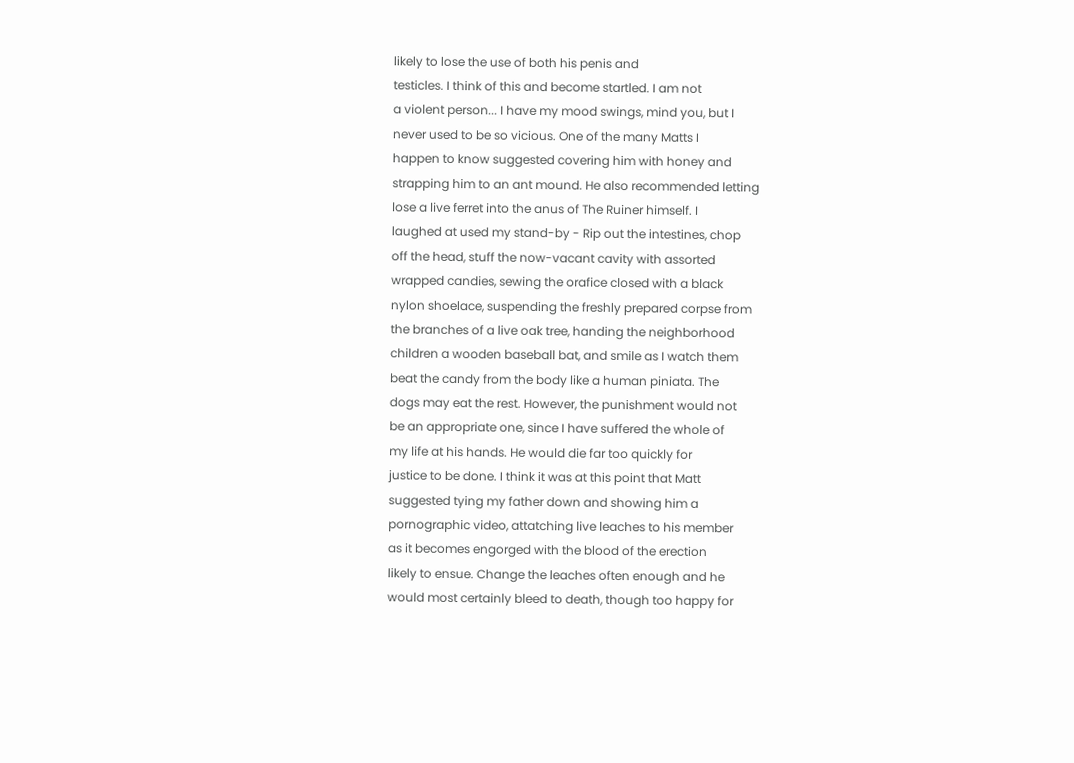likely to lose the use of both his penis and
testicles. I think of this and become startled. I am not
a violent person... I have my mood swings, mind you, but I
never used to be so vicious. One of the many Matts I
happen to know suggested covering him with honey and
strapping him to an ant mound. He also recommended letting
lose a live ferret into the anus of The Ruiner himself. I
laughed at used my stand-by - Rip out the intestines, chop
off the head, stuff the now-vacant cavity with assorted
wrapped candies, sewing the orafice closed with a black
nylon shoelace, suspending the freshly prepared corpse from
the branches of a live oak tree, handing the neighborhood
children a wooden baseball bat, and smile as I watch them
beat the candy from the body like a human piniata. The
dogs may eat the rest. However, the punishment would not
be an appropriate one, since I have suffered the whole of
my life at his hands. He would die far too quickly for
justice to be done. I think it was at this point that Matt
suggested tying my father down and showing him a
pornographic video, attatching live leaches to his member
as it becomes engorged with the blood of the erection
likely to ensue. Change the leaches often enough and he
would most certainly bleed to death, though too happy for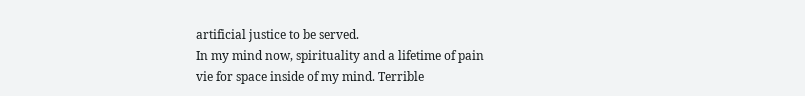artificial justice to be served.
In my mind now, spirituality and a lifetime of pain
vie for space inside of my mind. Terrible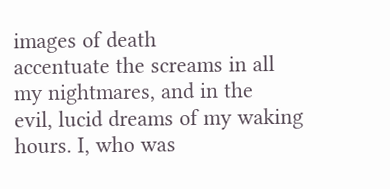images of death
accentuate the screams in all my nightmares, and in the
evil, lucid dreams of my waking hours. I, who was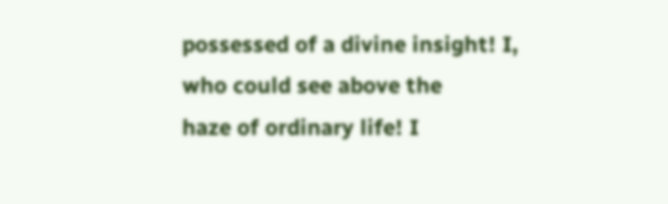possessed of a divine insight! I, who could see above the
haze of ordinary life! I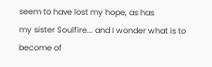seem to have lost my hope, as has
my sister Soulfire... and I wonder what is to become of